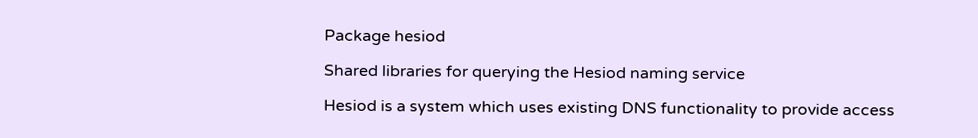Package hesiod

Shared libraries for querying the Hesiod naming service

Hesiod is a system which uses existing DNS functionality to provide access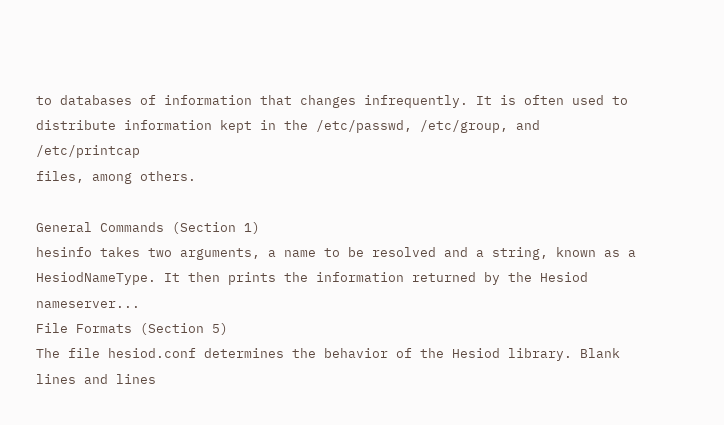to databases of information that changes infrequently. It is often used to
distribute information kept in the /etc/passwd, /etc/group, and /etc/printcap
files, among others.

General Commands (Section 1)
hesinfo takes two arguments, a name to be resolved and a string, known as a HesiodNameType. It then prints the information returned by the Hesiod nameserver...
File Formats (Section 5)
The file hesiod.conf determines the behavior of the Hesiod library. Blank lines and lines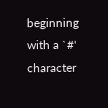beginning with a `#' character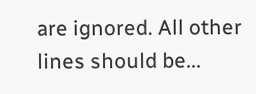are ignored. All other lines should be...